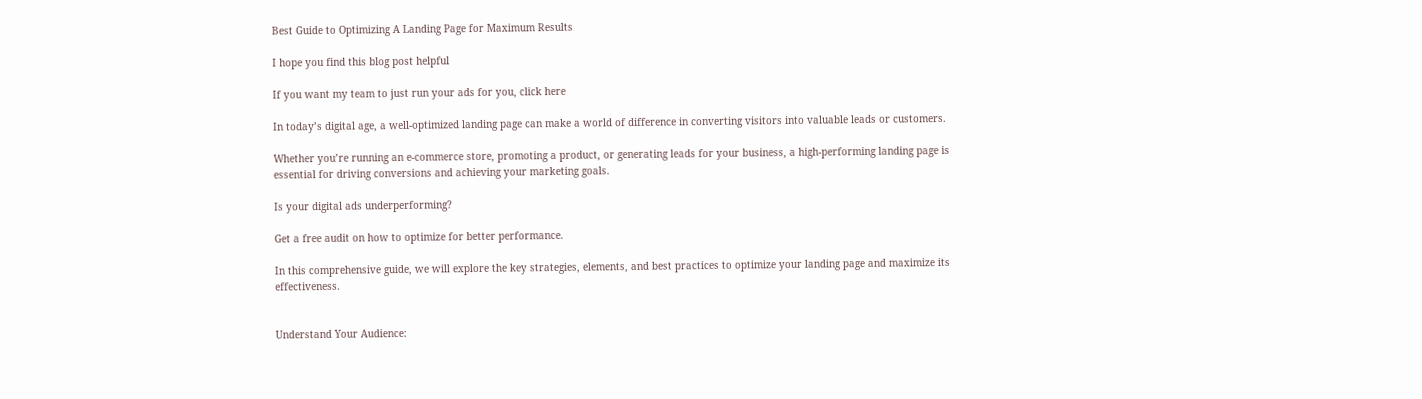Best Guide to Optimizing A Landing Page for Maximum Results

I hope you find this blog post helpful

If you want my team to just run your ads for you, click here

In today’s digital age, a well-optimized landing page can make a world of difference in converting visitors into valuable leads or customers.

Whether you’re running an e-commerce store, promoting a product, or generating leads for your business, a high-performing landing page is essential for driving conversions and achieving your marketing goals.

Is your digital ads underperforming?

Get a free audit on how to optimize for better performance.

In this comprehensive guide, we will explore the key strategies, elements, and best practices to optimize your landing page and maximize its effectiveness.


Understand Your Audience: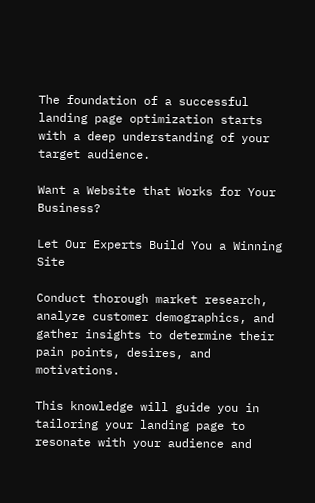The foundation of a successful landing page optimization starts with a deep understanding of your target audience.

Want a Website that Works for Your Business?

Let Our Experts Build You a Winning Site

Conduct thorough market research, analyze customer demographics, and gather insights to determine their pain points, desires, and motivations.

This knowledge will guide you in tailoring your landing page to resonate with your audience and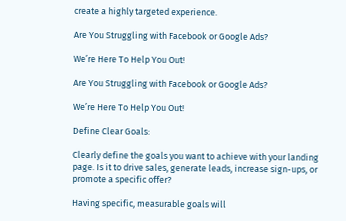create a highly targeted experience.

Are You Struggling with Facebook or Google Ads?

We’re Here To Help You Out!

Are You Struggling with Facebook or Google Ads?

We’re Here To Help You Out!

Define Clear Goals:

Clearly define the goals you want to achieve with your landing page. Is it to drive sales, generate leads, increase sign-ups, or promote a specific offer?

Having specific, measurable goals will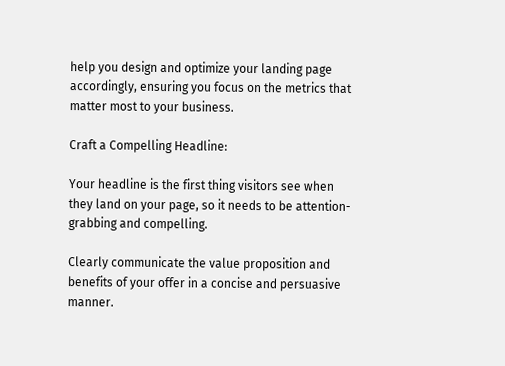help you design and optimize your landing page accordingly, ensuring you focus on the metrics that matter most to your business.

Craft a Compelling Headline:

Your headline is the first thing visitors see when they land on your page, so it needs to be attention-grabbing and compelling.

Clearly communicate the value proposition and benefits of your offer in a concise and persuasive manner.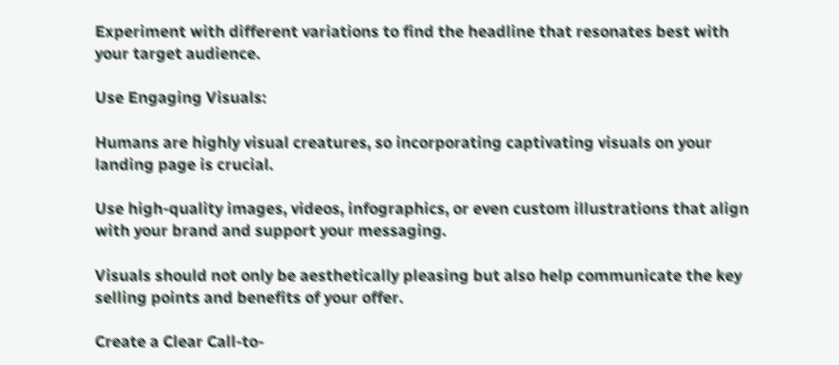Experiment with different variations to find the headline that resonates best with your target audience.

Use Engaging Visuals:

Humans are highly visual creatures, so incorporating captivating visuals on your landing page is crucial.

Use high-quality images, videos, infographics, or even custom illustrations that align with your brand and support your messaging.

Visuals should not only be aesthetically pleasing but also help communicate the key selling points and benefits of your offer.

Create a Clear Call-to-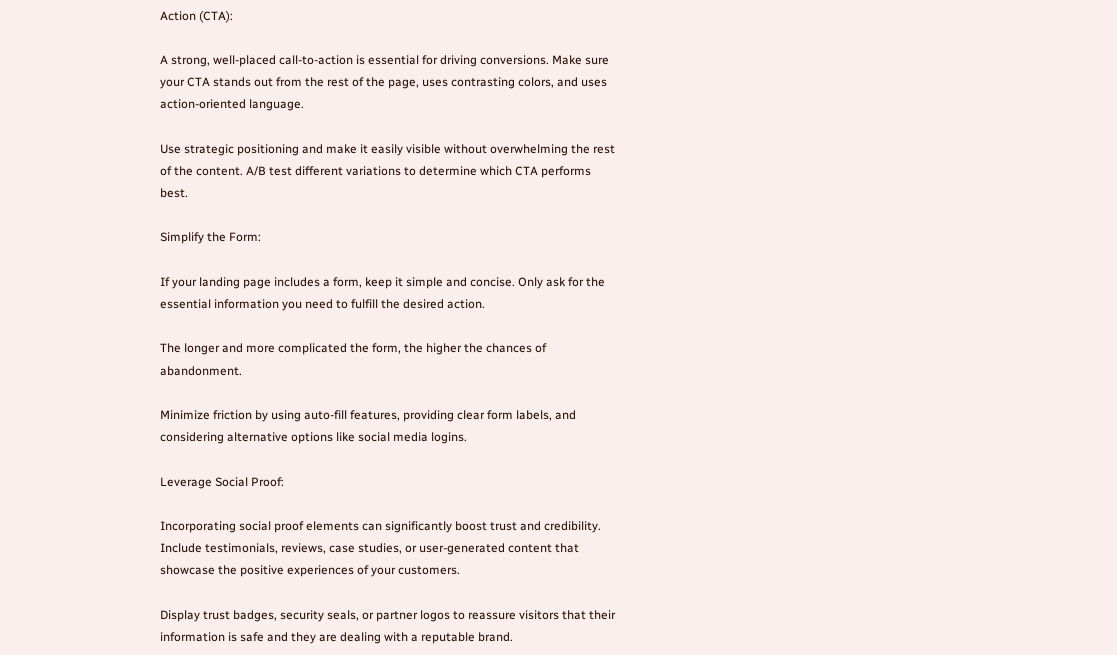Action (CTA):

A strong, well-placed call-to-action is essential for driving conversions. Make sure your CTA stands out from the rest of the page, uses contrasting colors, and uses action-oriented language.

Use strategic positioning and make it easily visible without overwhelming the rest of the content. A/B test different variations to determine which CTA performs best.

Simplify the Form:

If your landing page includes a form, keep it simple and concise. Only ask for the essential information you need to fulfill the desired action.

The longer and more complicated the form, the higher the chances of abandonment.

Minimize friction by using auto-fill features, providing clear form labels, and considering alternative options like social media logins.

Leverage Social Proof:

Incorporating social proof elements can significantly boost trust and credibility. Include testimonials, reviews, case studies, or user-generated content that showcase the positive experiences of your customers.

Display trust badges, security seals, or partner logos to reassure visitors that their information is safe and they are dealing with a reputable brand.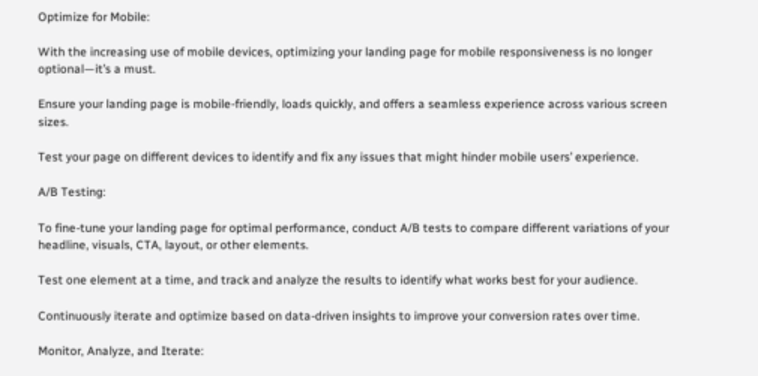Optimize for Mobile:

With the increasing use of mobile devices, optimizing your landing page for mobile responsiveness is no longer optional—it’s a must.

Ensure your landing page is mobile-friendly, loads quickly, and offers a seamless experience across various screen sizes.

Test your page on different devices to identify and fix any issues that might hinder mobile users’ experience.

A/B Testing:

To fine-tune your landing page for optimal performance, conduct A/B tests to compare different variations of your headline, visuals, CTA, layout, or other elements.

Test one element at a time, and track and analyze the results to identify what works best for your audience.

Continuously iterate and optimize based on data-driven insights to improve your conversion rates over time.

Monitor, Analyze, and Iterate: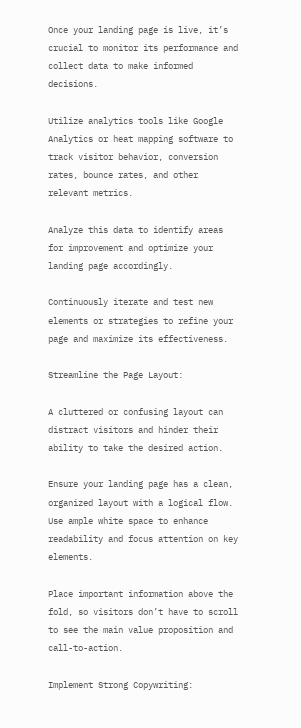Once your landing page is live, it’s crucial to monitor its performance and collect data to make informed decisions.

Utilize analytics tools like Google Analytics or heat mapping software to track visitor behavior, conversion rates, bounce rates, and other relevant metrics.

Analyze this data to identify areas for improvement and optimize your landing page accordingly.

Continuously iterate and test new elements or strategies to refine your page and maximize its effectiveness.

Streamline the Page Layout:

A cluttered or confusing layout can distract visitors and hinder their ability to take the desired action.

Ensure your landing page has a clean, organized layout with a logical flow. Use ample white space to enhance readability and focus attention on key elements.

Place important information above the fold, so visitors don’t have to scroll to see the main value proposition and call-to-action.

Implement Strong Copywriting: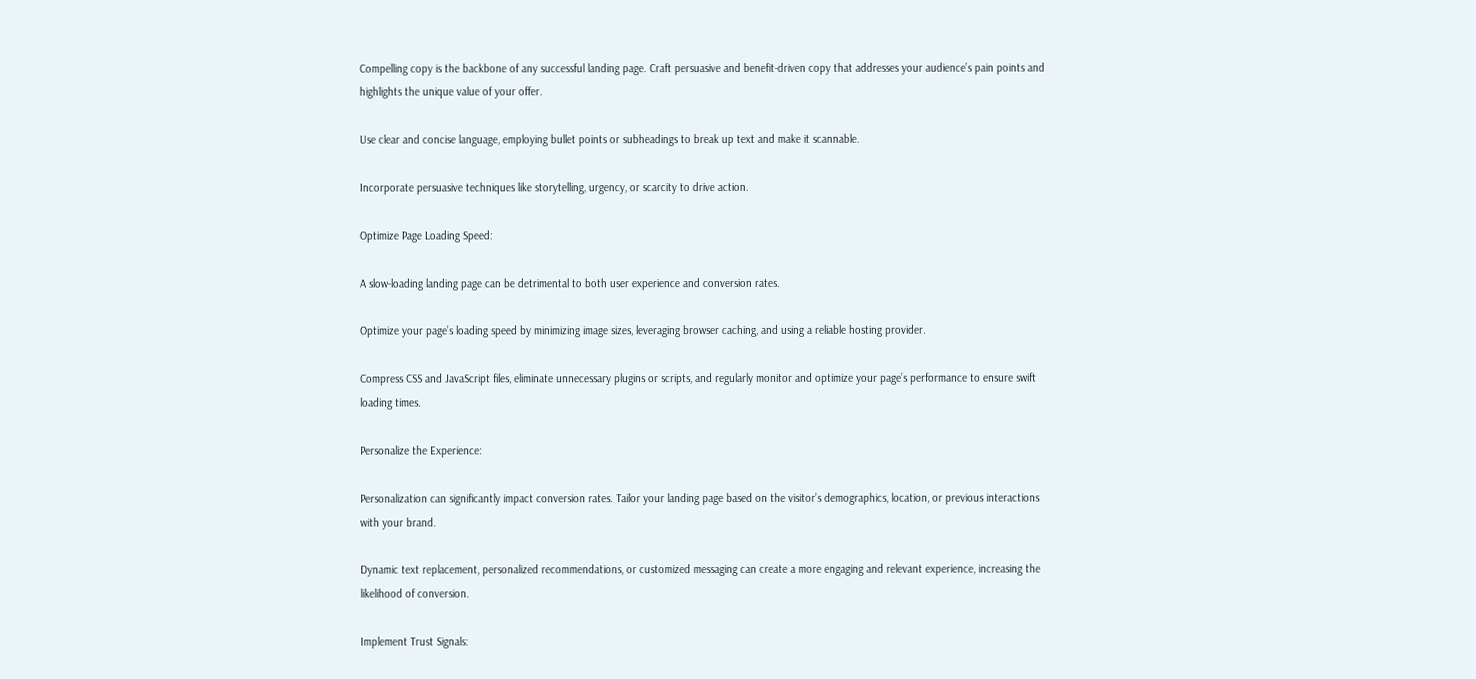Compelling copy is the backbone of any successful landing page. Craft persuasive and benefit-driven copy that addresses your audience’s pain points and highlights the unique value of your offer.

Use clear and concise language, employing bullet points or subheadings to break up text and make it scannable.

Incorporate persuasive techniques like storytelling, urgency, or scarcity to drive action.

Optimize Page Loading Speed:

A slow-loading landing page can be detrimental to both user experience and conversion rates.

Optimize your page’s loading speed by minimizing image sizes, leveraging browser caching, and using a reliable hosting provider.

Compress CSS and JavaScript files, eliminate unnecessary plugins or scripts, and regularly monitor and optimize your page’s performance to ensure swift loading times.

Personalize the Experience:

Personalization can significantly impact conversion rates. Tailor your landing page based on the visitor’s demographics, location, or previous interactions with your brand.

Dynamic text replacement, personalized recommendations, or customized messaging can create a more engaging and relevant experience, increasing the likelihood of conversion.

Implement Trust Signals: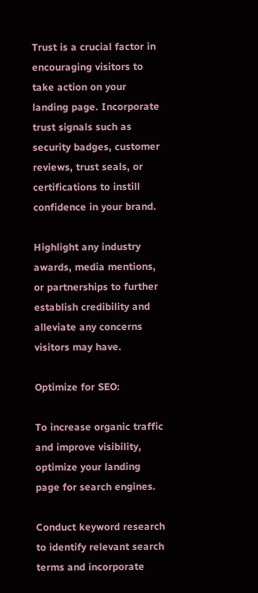Trust is a crucial factor in encouraging visitors to take action on your landing page. Incorporate trust signals such as security badges, customer reviews, trust seals, or certifications to instill confidence in your brand.

Highlight any industry awards, media mentions, or partnerships to further establish credibility and alleviate any concerns visitors may have.

Optimize for SEO:

To increase organic traffic and improve visibility, optimize your landing page for search engines.

Conduct keyword research to identify relevant search terms and incorporate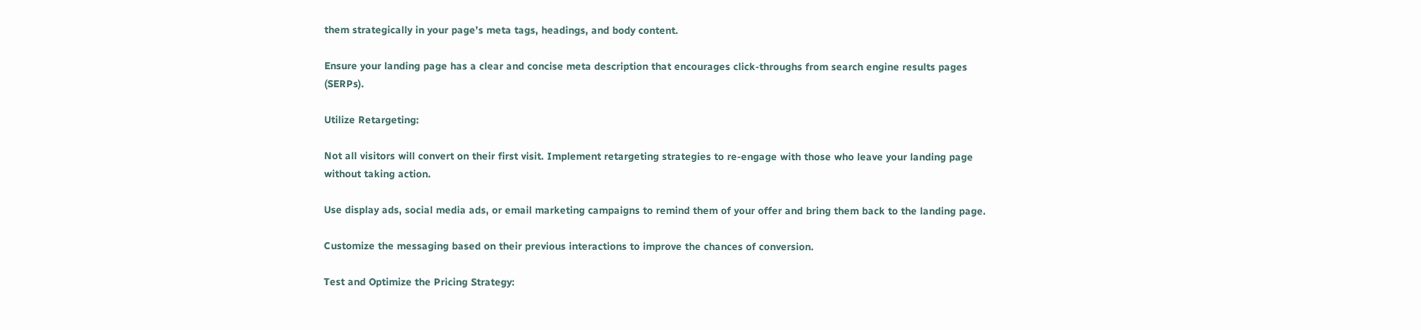them strategically in your page’s meta tags, headings, and body content.

Ensure your landing page has a clear and concise meta description that encourages click-throughs from search engine results pages (SERPs).

Utilize Retargeting:

Not all visitors will convert on their first visit. Implement retargeting strategies to re-engage with those who leave your landing page without taking action.

Use display ads, social media ads, or email marketing campaigns to remind them of your offer and bring them back to the landing page.

Customize the messaging based on their previous interactions to improve the chances of conversion.

Test and Optimize the Pricing Strategy: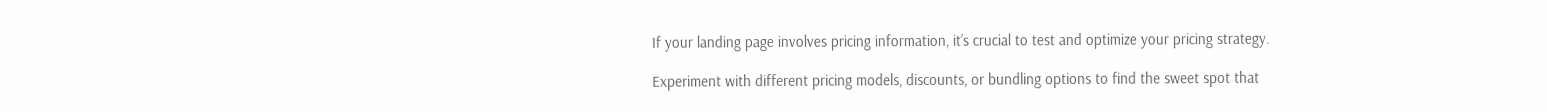If your landing page involves pricing information, it’s crucial to test and optimize your pricing strategy.

Experiment with different pricing models, discounts, or bundling options to find the sweet spot that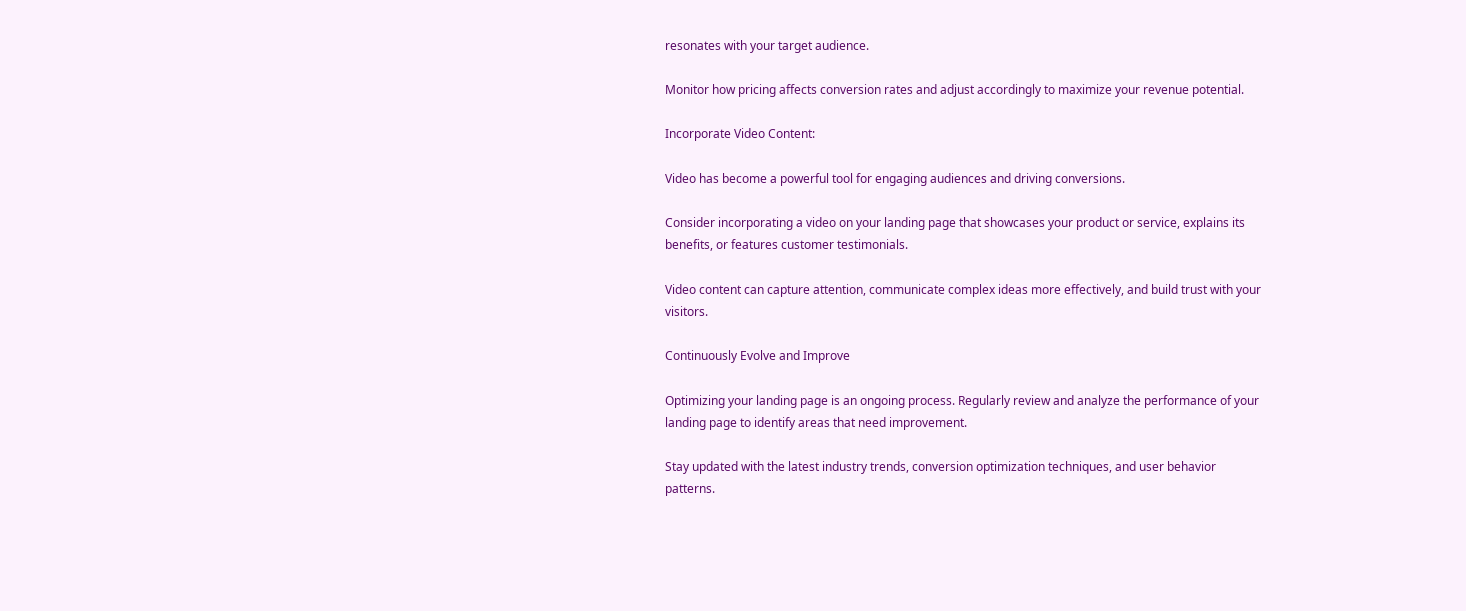resonates with your target audience.

Monitor how pricing affects conversion rates and adjust accordingly to maximize your revenue potential.

Incorporate Video Content:

Video has become a powerful tool for engaging audiences and driving conversions.

Consider incorporating a video on your landing page that showcases your product or service, explains its benefits, or features customer testimonials.

Video content can capture attention, communicate complex ideas more effectively, and build trust with your visitors.

Continuously Evolve and Improve

Optimizing your landing page is an ongoing process. Regularly review and analyze the performance of your landing page to identify areas that need improvement.

Stay updated with the latest industry trends, conversion optimization techniques, and user behavior patterns.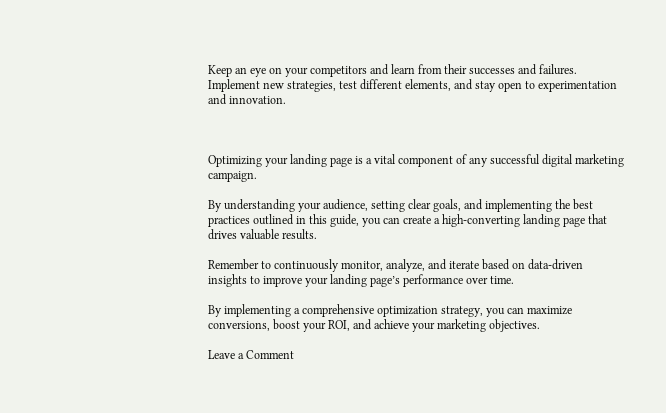Keep an eye on your competitors and learn from their successes and failures. Implement new strategies, test different elements, and stay open to experimentation and innovation.



Optimizing your landing page is a vital component of any successful digital marketing campaign.

By understanding your audience, setting clear goals, and implementing the best practices outlined in this guide, you can create a high-converting landing page that drives valuable results.

Remember to continuously monitor, analyze, and iterate based on data-driven insights to improve your landing page’s performance over time.

By implementing a comprehensive optimization strategy, you can maximize conversions, boost your ROI, and achieve your marketing objectives.

Leave a Comment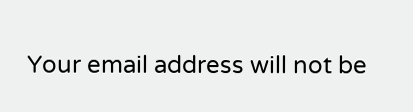Your email address will not be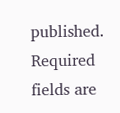published. Required fields are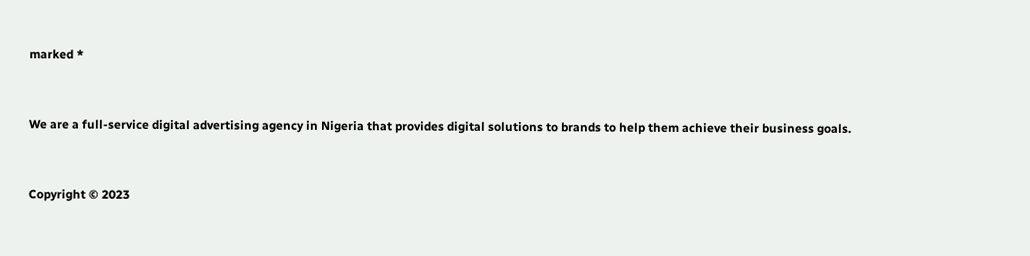marked *


We are a full-service digital advertising agency in Nigeria that provides digital solutions to brands to help them achieve their business goals.


Copyright © 2023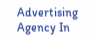Advertising Agency In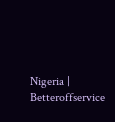Nigeria | Betteroffservice